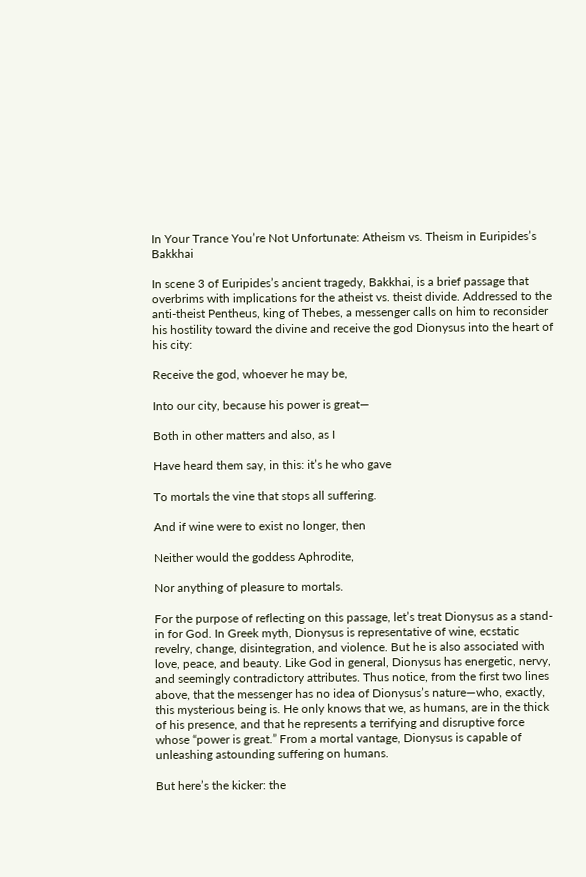In Your Trance You’re Not Unfortunate: Atheism vs. Theism in Euripides’s Bakkhai

In scene 3 of Euripides’s ancient tragedy, Bakkhai, is a brief passage that overbrims with implications for the atheist vs. theist divide. Addressed to the anti-theist Pentheus, king of Thebes, a messenger calls on him to reconsider his hostility toward the divine and receive the god Dionysus into the heart of his city:

Receive the god, whoever he may be,

Into our city, because his power is great—

Both in other matters and also, as I

Have heard them say, in this: it’s he who gave

To mortals the vine that stops all suffering.

And if wine were to exist no longer, then

Neither would the goddess Aphrodite,

Nor anything of pleasure to mortals.

For the purpose of reflecting on this passage, let’s treat Dionysus as a stand-in for God. In Greek myth, Dionysus is representative of wine, ecstatic revelry, change, disintegration, and violence. But he is also associated with love, peace, and beauty. Like God in general, Dionysus has energetic, nervy, and seemingly contradictory attributes. Thus notice, from the first two lines above, that the messenger has no idea of Dionysus’s nature—who, exactly, this mysterious being is. He only knows that we, as humans, are in the thick of his presence, and that he represents a terrifying and disruptive force whose “power is great.” From a mortal vantage, Dionysus is capable of unleashing astounding suffering on humans.

But here’s the kicker: the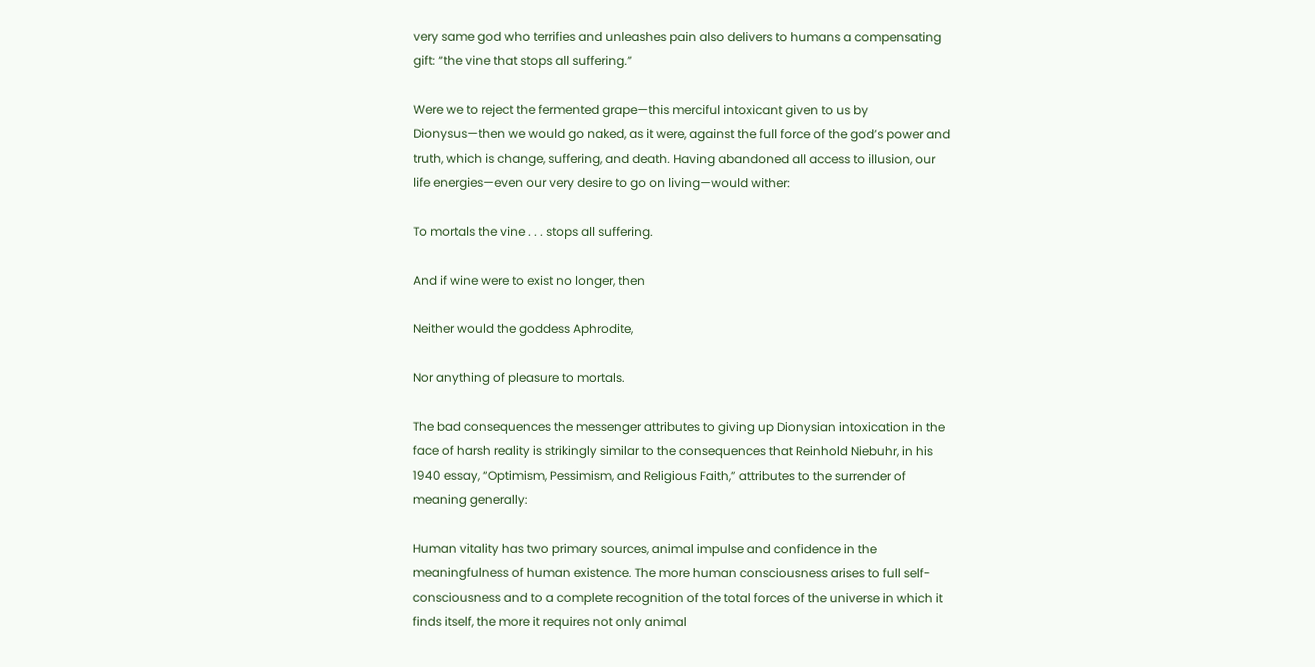very same god who terrifies and unleashes pain also delivers to humans a compensating gift: “the vine that stops all suffering.”

Were we to reject the fermented grape—this merciful intoxicant given to us by Dionysus—then we would go naked, as it were, against the full force of the god’s power and truth, which is change, suffering, and death. Having abandoned all access to illusion, our life energies—even our very desire to go on living—would wither:

To mortals the vine . . . stops all suffering.

And if wine were to exist no longer, then

Neither would the goddess Aphrodite,

Nor anything of pleasure to mortals.

The bad consequences the messenger attributes to giving up Dionysian intoxication in the face of harsh reality is strikingly similar to the consequences that Reinhold Niebuhr, in his 1940 essay, “Optimism, Pessimism, and Religious Faith,” attributes to the surrender of meaning generally:

Human vitality has two primary sources, animal impulse and confidence in the meaningfulness of human existence. The more human consciousness arises to full self-consciousness and to a complete recognition of the total forces of the universe in which it finds itself, the more it requires not only animal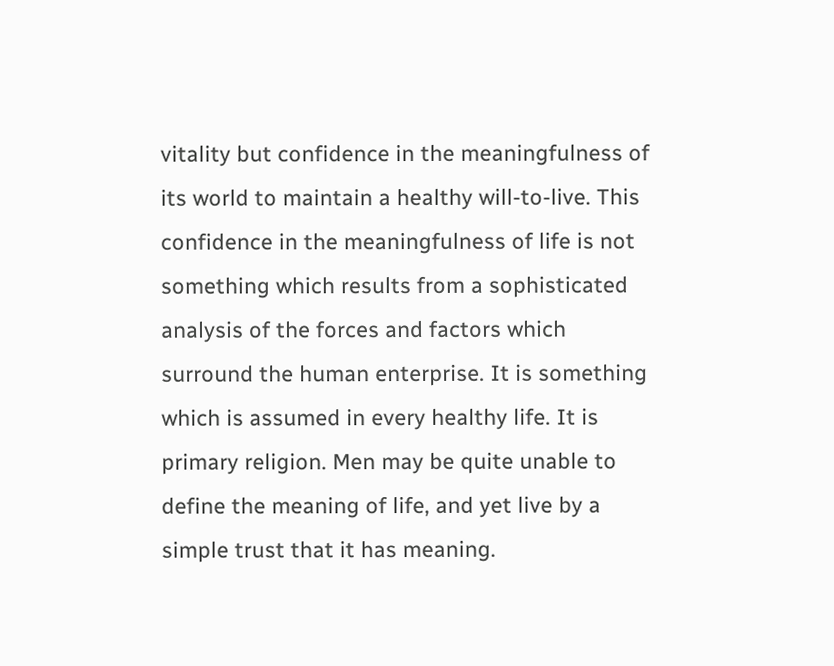vitality but confidence in the meaningfulness of its world to maintain a healthy will-to-live. This confidence in the meaningfulness of life is not something which results from a sophisticated analysis of the forces and factors which surround the human enterprise. It is something which is assumed in every healthy life. It is primary religion. Men may be quite unable to define the meaning of life, and yet live by a simple trust that it has meaning.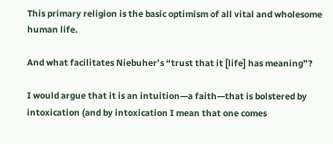This primary religion is the basic optimism of all vital and wholesome human life.

And what facilitates Niebuher’s “trust that it [life] has meaning”?

I would argue that it is an intuition—a faith—that is bolstered by intoxication (and by intoxication I mean that one comes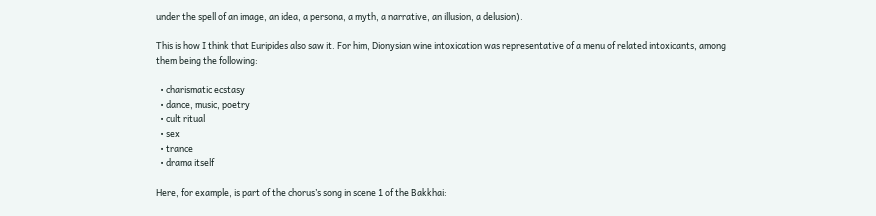under the spell of an image, an idea, a persona, a myth, a narrative, an illusion, a delusion).

This is how I think that Euripides also saw it. For him, Dionysian wine intoxication was representative of a menu of related intoxicants, among them being the following:

  • charismatic ecstasy
  • dance, music, poetry
  • cult ritual
  • sex
  • trance
  • drama itself

Here, for example, is part of the chorus’s song in scene 1 of the Bakkhai: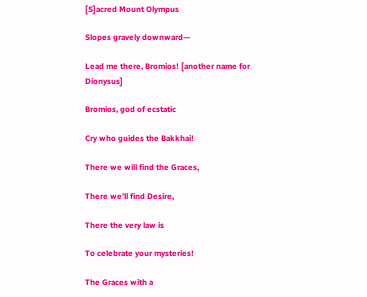[S]acred Mount Olympus

Slopes gravely downward—

Lead me there, Bromios! [another name for Dionysus]

Bromios, god of ecstatic

Cry who guides the Bakkhai!

There we will find the Graces,

There we’ll find Desire,

There the very law is

To celebrate your mysteries!

The Graces with a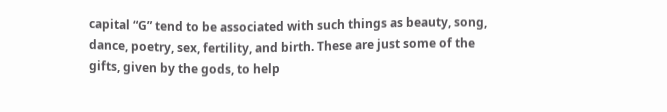capital “G” tend to be associated with such things as beauty, song, dance, poetry, sex, fertility, and birth. These are just some of the gifts, given by the gods, to help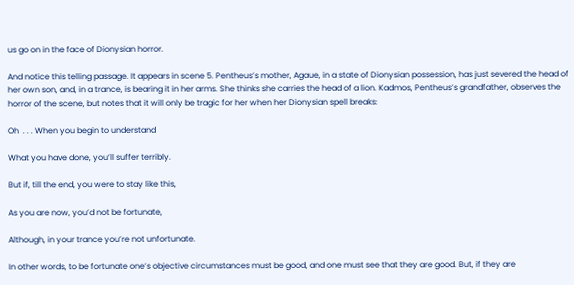us go on in the face of Dionysian horror.

And notice this telling passage. It appears in scene 5. Pentheus’s mother, Agaue, in a state of Dionysian possession, has just severed the head of her own son, and, in a trance, is bearing it in her arms. She thinks she carries the head of a lion. Kadmos, Pentheus’s grandfather, observes the horror of the scene, but notes that it will only be tragic for her when her Dionysian spell breaks:

Oh  . . . When you begin to understand

What you have done, you’ll suffer terribly.

But if, till the end, you were to stay like this,

As you are now, you’d not be fortunate,

Although, in your trance you’re not unfortunate.

In other words, to be fortunate one’s objective circumstances must be good, and one must see that they are good. But, if they are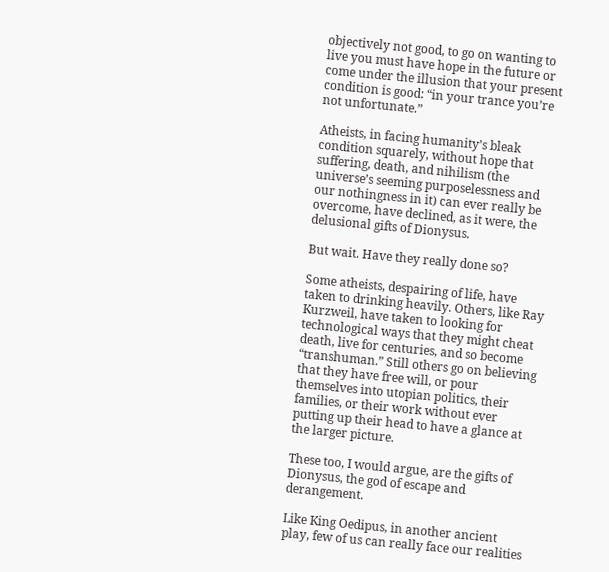objectively not good, to go on wanting to live you must have hope in the future or come under the illusion that your present condition is good: “in your trance you’re not unfortunate.”

Atheists, in facing humanity’s bleak condition squarely, without hope that suffering, death, and nihilism (the universe’s seeming purposelessness and our nothingness in it) can ever really be overcome, have declined, as it were, the delusional gifts of Dionysus.

But wait. Have they really done so?

Some atheists, despairing of life, have taken to drinking heavily. Others, like Ray Kurzweil, have taken to looking for technological ways that they might cheat death, live for centuries, and so become “transhuman.” Still others go on believing that they have free will, or pour themselves into utopian politics, their families, or their work without ever putting up their head to have a glance at the larger picture.

These too, I would argue, are the gifts of Dionysus, the god of escape and derangement.

Like King Oedipus, in another ancient play, few of us can really face our realities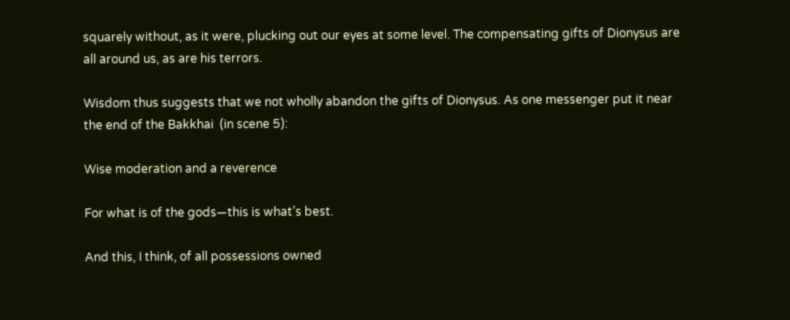squarely without, as it were, plucking out our eyes at some level. The compensating gifts of Dionysus are all around us, as are his terrors.

Wisdom thus suggests that we not wholly abandon the gifts of Dionysus. As one messenger put it near the end of the Bakkhai  (in scene 5):

Wise moderation and a reverence

For what is of the gods—this is what’s best.

And this, I think, of all possessions owned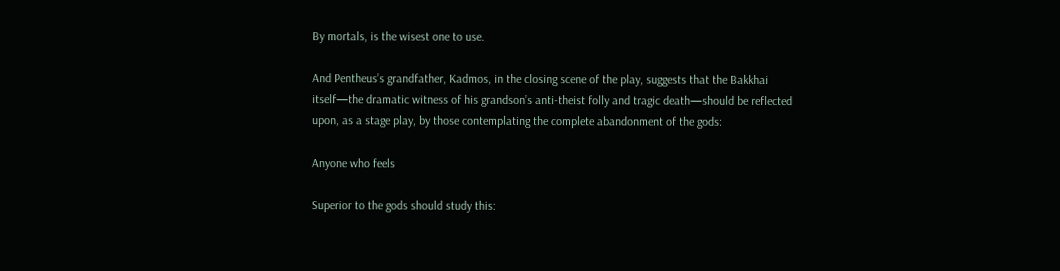By mortals, is the wisest one to use.

And Pentheus’s grandfather, Kadmos, in the closing scene of the play, suggests that the Bakkhai  itself—the dramatic witness of his grandson’s anti-theist folly and tragic death—should be reflected upon, as a stage play, by those contemplating the complete abandonment of the gods:

Anyone who feels

Superior to the gods should study this: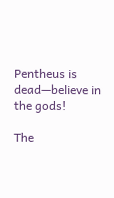Pentheus is dead—believe in the gods!

The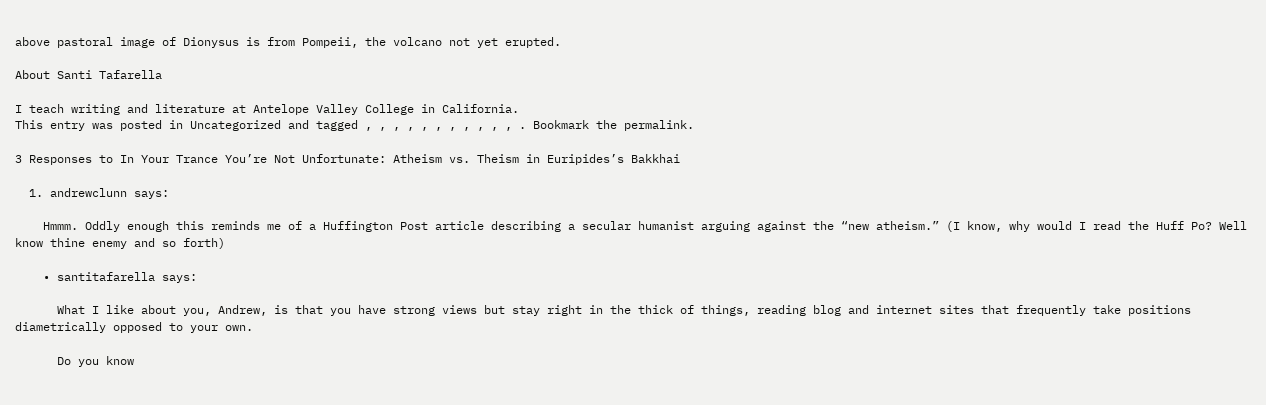above pastoral image of Dionysus is from Pompeii, the volcano not yet erupted.

About Santi Tafarella

I teach writing and literature at Antelope Valley College in California.
This entry was posted in Uncategorized and tagged , , , , , , , , , , , . Bookmark the permalink.

3 Responses to In Your Trance You’re Not Unfortunate: Atheism vs. Theism in Euripides’s Bakkhai

  1. andrewclunn says:

    Hmmm. Oddly enough this reminds me of a Huffington Post article describing a secular humanist arguing against the “new atheism.” (I know, why would I read the Huff Po? Well know thine enemy and so forth)

    • santitafarella says:

      What I like about you, Andrew, is that you have strong views but stay right in the thick of things, reading blog and internet sites that frequently take positions diametrically opposed to your own.

      Do you know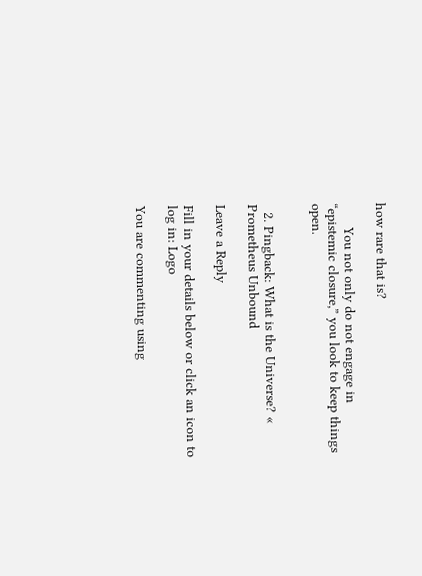how rare that is?

      You not only do not engage in “epistemic closure,” you look to keep things open.


  2. Pingback: What is the Universe? « Prometheus Unbound

Leave a Reply

Fill in your details below or click an icon to log in: Logo

You are commenting using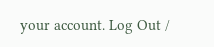your account. Log Out /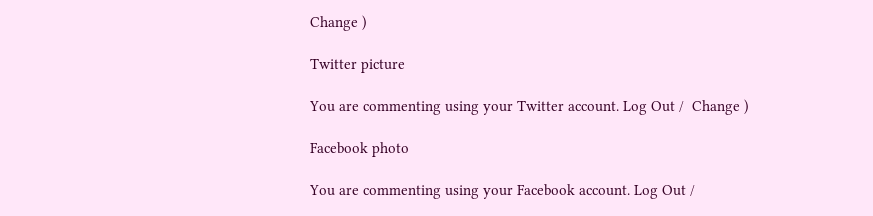Change )

Twitter picture

You are commenting using your Twitter account. Log Out /  Change )

Facebook photo

You are commenting using your Facebook account. Log Out /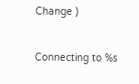Change )

Connecting to %s